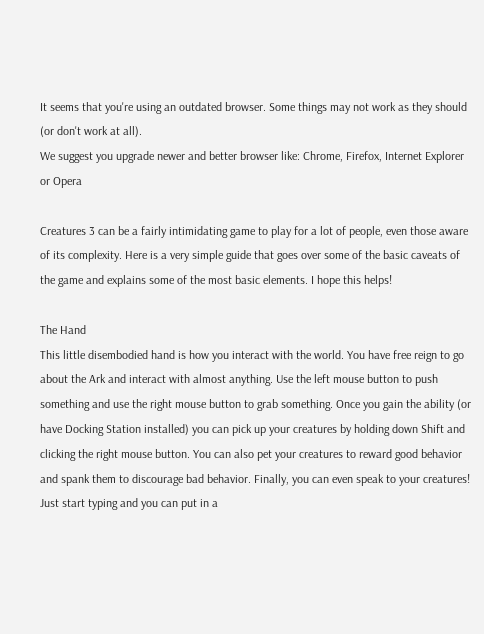It seems that you're using an outdated browser. Some things may not work as they should (or don't work at all).
We suggest you upgrade newer and better browser like: Chrome, Firefox, Internet Explorer or Opera

Creatures 3 can be a fairly intimidating game to play for a lot of people, even those aware of its complexity. Here is a very simple guide that goes over some of the basic caveats of the game and explains some of the most basic elements. I hope this helps!

The Hand
This little disembodied hand is how you interact with the world. You have free reign to go about the Ark and interact with almost anything. Use the left mouse button to push something and use the right mouse button to grab something. Once you gain the ability (or have Docking Station installed) you can pick up your creatures by holding down Shift and clicking the right mouse button. You can also pet your creatures to reward good behavior and spank them to discourage bad behavior. Finally, you can even speak to your creatures! Just start typing and you can put in a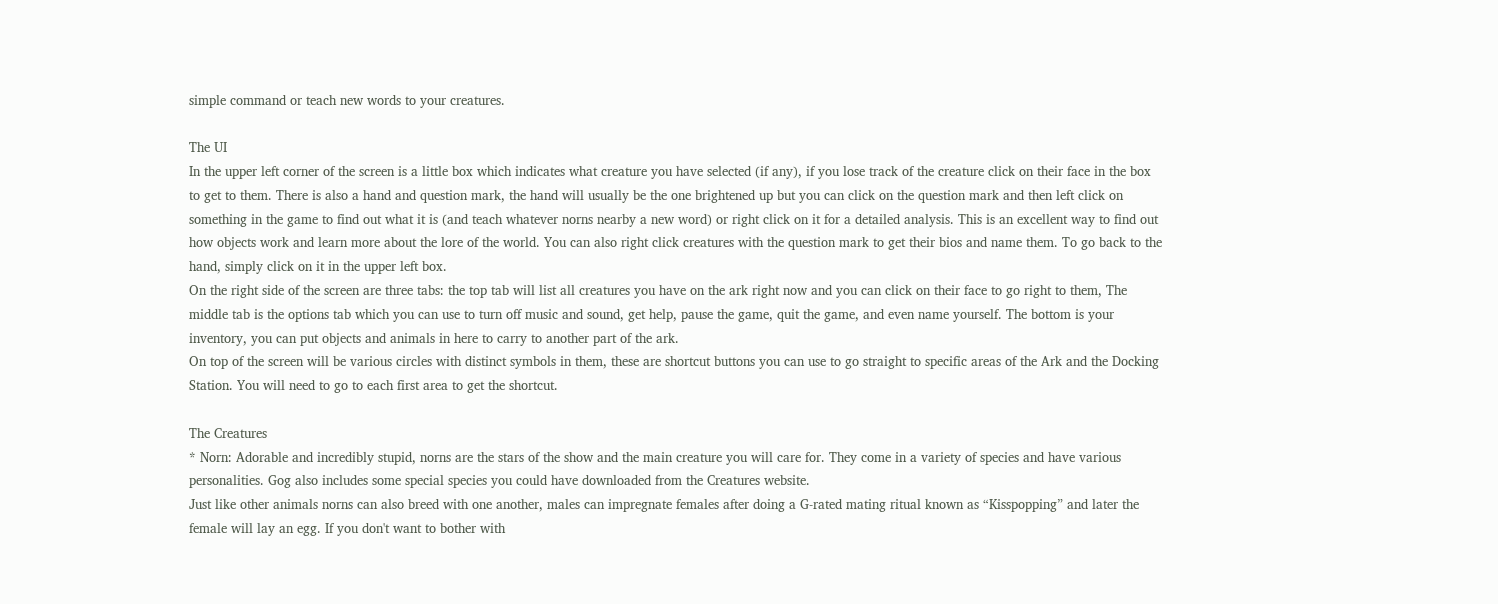simple command or teach new words to your creatures.

The UI
In the upper left corner of the screen is a little box which indicates what creature you have selected (if any), if you lose track of the creature click on their face in the box to get to them. There is also a hand and question mark, the hand will usually be the one brightened up but you can click on the question mark and then left click on something in the game to find out what it is (and teach whatever norns nearby a new word) or right click on it for a detailed analysis. This is an excellent way to find out how objects work and learn more about the lore of the world. You can also right click creatures with the question mark to get their bios and name them. To go back to the hand, simply click on it in the upper left box.
On the right side of the screen are three tabs: the top tab will list all creatures you have on the ark right now and you can click on their face to go right to them, The middle tab is the options tab which you can use to turn off music and sound, get help, pause the game, quit the game, and even name yourself. The bottom is your inventory, you can put objects and animals in here to carry to another part of the ark.
On top of the screen will be various circles with distinct symbols in them, these are shortcut buttons you can use to go straight to specific areas of the Ark and the Docking Station. You will need to go to each first area to get the shortcut.

The Creatures
* Norn: Adorable and incredibly stupid, norns are the stars of the show and the main creature you will care for. They come in a variety of species and have various personalities. Gog also includes some special species you could have downloaded from the Creatures website.
Just like other animals norns can also breed with one another, males can impregnate females after doing a G-rated mating ritual known as “Kisspopping” and later the female will lay an egg. If you don't want to bother with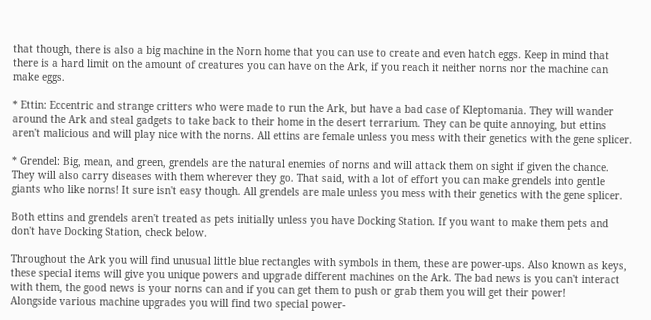that though, there is also a big machine in the Norn home that you can use to create and even hatch eggs. Keep in mind that there is a hard limit on the amount of creatures you can have on the Ark, if you reach it neither norns nor the machine can make eggs.

* Ettin: Eccentric and strange critters who were made to run the Ark, but have a bad case of Kleptomania. They will wander around the Ark and steal gadgets to take back to their home in the desert terrarium. They can be quite annoying, but ettins aren't malicious and will play nice with the norns. All ettins are female unless you mess with their genetics with the gene splicer.

* Grendel: Big, mean, and green, grendels are the natural enemies of norns and will attack them on sight if given the chance. They will also carry diseases with them wherever they go. That said, with a lot of effort you can make grendels into gentle giants who like norns! It sure isn't easy though. All grendels are male unless you mess with their genetics with the gene splicer.

Both ettins and grendels aren't treated as pets initially unless you have Docking Station. If you want to make them pets and don't have Docking Station, check below.

Throughout the Ark you will find unusual little blue rectangles with symbols in them, these are power-ups. Also known as keys, these special items will give you unique powers and upgrade different machines on the Ark. The bad news is you can't interact with them, the good news is your norns can and if you can get them to push or grab them you will get their power!
Alongside various machine upgrades you will find two special power-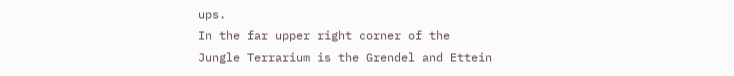ups.
In the far upper right corner of the Jungle Terrarium is the Grendel and Ettein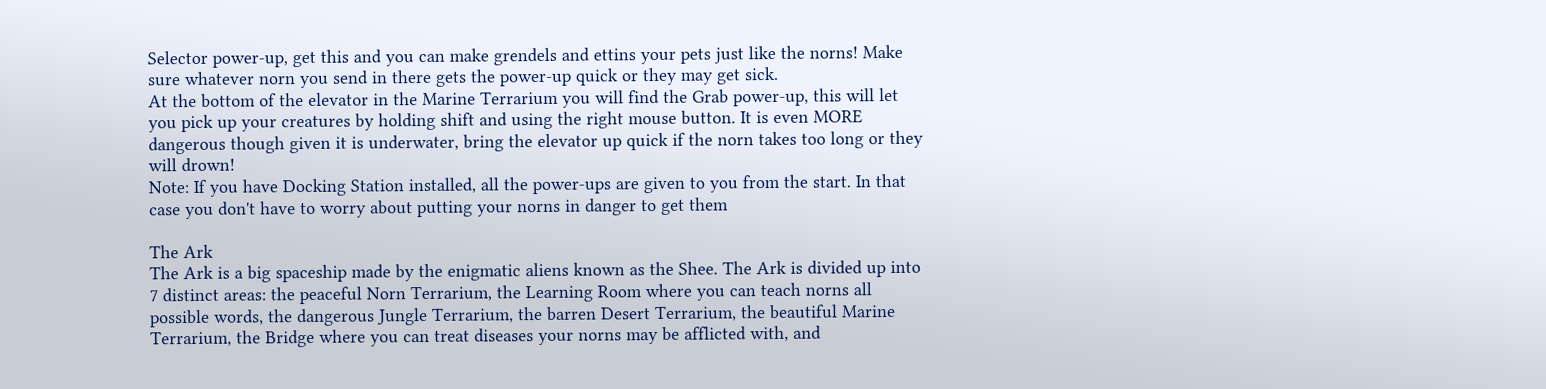Selector power-up, get this and you can make grendels and ettins your pets just like the norns! Make sure whatever norn you send in there gets the power-up quick or they may get sick.
At the bottom of the elevator in the Marine Terrarium you will find the Grab power-up, this will let you pick up your creatures by holding shift and using the right mouse button. It is even MORE dangerous though given it is underwater, bring the elevator up quick if the norn takes too long or they will drown!
Note: If you have Docking Station installed, all the power-ups are given to you from the start. In that case you don't have to worry about putting your norns in danger to get them

The Ark
The Ark is a big spaceship made by the enigmatic aliens known as the Shee. The Ark is divided up into 7 distinct areas: the peaceful Norn Terrarium, the Learning Room where you can teach norns all possible words, the dangerous Jungle Terrarium, the barren Desert Terrarium, the beautiful Marine Terrarium, the Bridge where you can treat diseases your norns may be afflicted with, and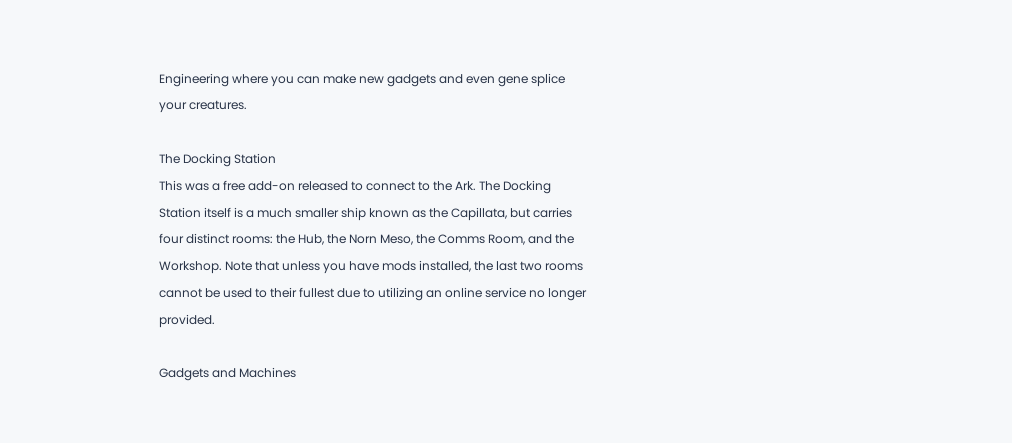Engineering where you can make new gadgets and even gene splice your creatures.

The Docking Station
This was a free add-on released to connect to the Ark. The Docking Station itself is a much smaller ship known as the Capillata, but carries four distinct rooms: the Hub, the Norn Meso, the Comms Room, and the Workshop. Note that unless you have mods installed, the last two rooms cannot be used to their fullest due to utilizing an online service no longer provided.

Gadgets and Machines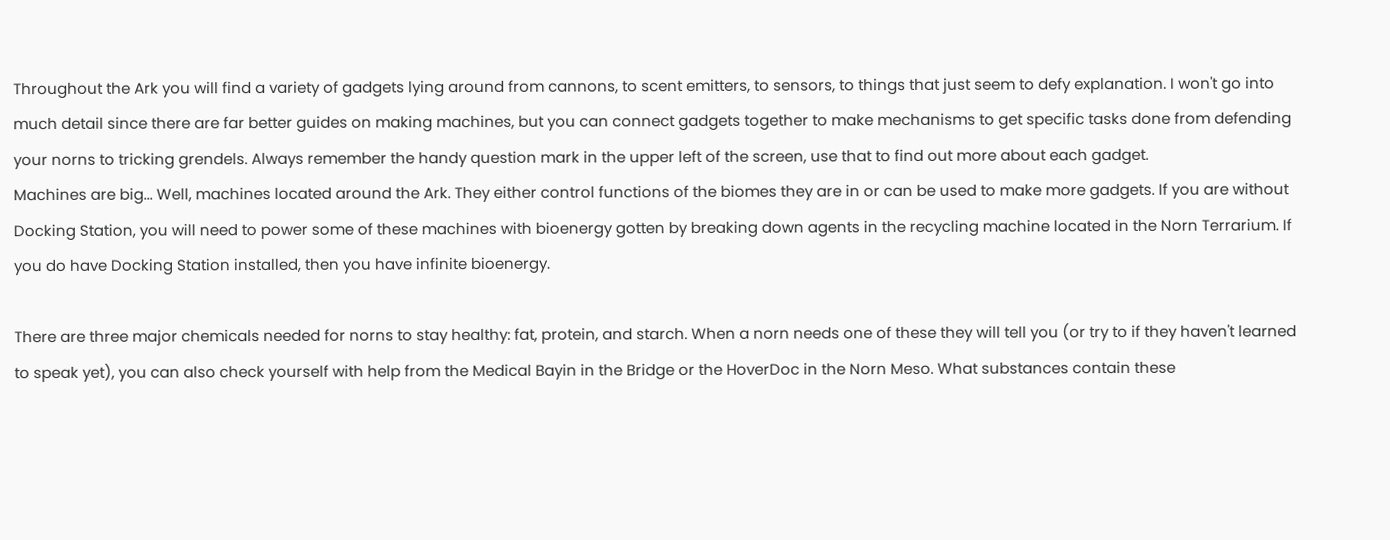Throughout the Ark you will find a variety of gadgets lying around from cannons, to scent emitters, to sensors, to things that just seem to defy explanation. I won't go into much detail since there are far better guides on making machines, but you can connect gadgets together to make mechanisms to get specific tasks done from defending your norns to tricking grendels. Always remember the handy question mark in the upper left of the screen, use that to find out more about each gadget.
Machines are big... Well, machines located around the Ark. They either control functions of the biomes they are in or can be used to make more gadgets. If you are without Docking Station, you will need to power some of these machines with bioenergy gotten by breaking down agents in the recycling machine located in the Norn Terrarium. If you do have Docking Station installed, then you have infinite bioenergy.

There are three major chemicals needed for norns to stay healthy: fat, protein, and starch. When a norn needs one of these they will tell you (or try to if they haven't learned to speak yet), you can also check yourself with help from the Medical Bayin in the Bridge or the HoverDoc in the Norn Meso. What substances contain these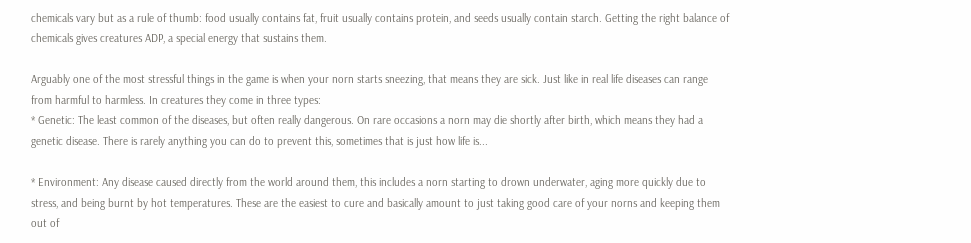chemicals vary but as a rule of thumb: food usually contains fat, fruit usually contains protein, and seeds usually contain starch. Getting the right balance of chemicals gives creatures ADP, a special energy that sustains them.

Arguably one of the most stressful things in the game is when your norn starts sneezing, that means they are sick. Just like in real life diseases can range from harmful to harmless. In creatures they come in three types:
* Genetic: The least common of the diseases, but often really dangerous. On rare occasions a norn may die shortly after birth, which means they had a genetic disease. There is rarely anything you can do to prevent this, sometimes that is just how life is...

* Environment: Any disease caused directly from the world around them, this includes a norn starting to drown underwater, aging more quickly due to stress, and being burnt by hot temperatures. These are the easiest to cure and basically amount to just taking good care of your norns and keeping them out of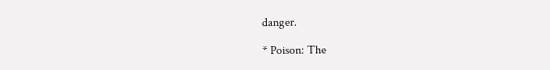danger.

* Poison: The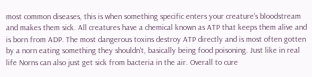most common diseases, this is when something specific enters your creature's bloodstream and makes them sick. All creatures have a chemical known as ATP that keeps them alive and is born from ADP. The most dangerous toxins destroy ATP directly and is most often gotten by a norn eating something they shouldn't, basically being food poisoning. Just like in real life Norns can also just get sick from bacteria in the air. Overall to cure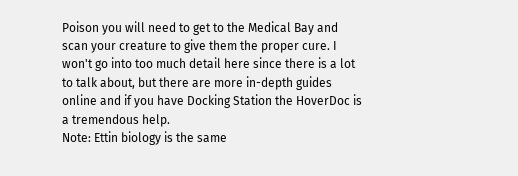Poison you will need to get to the Medical Bay and scan your creature to give them the proper cure. I won't go into too much detail here since there is a lot to talk about, but there are more in-depth guides online and if you have Docking Station the HoverDoc is a tremendous help.
Note: Ettin biology is the same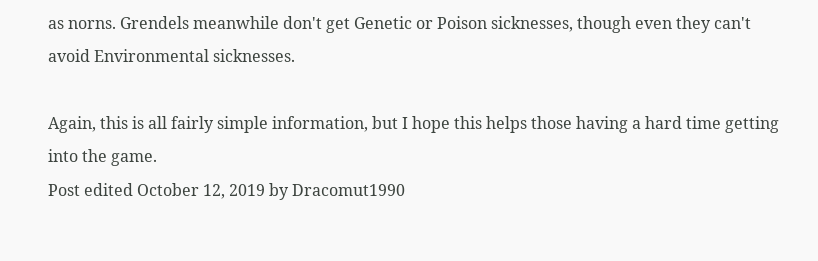as norns. Grendels meanwhile don't get Genetic or Poison sicknesses, though even they can't avoid Environmental sicknesses.

Again, this is all fairly simple information, but I hope this helps those having a hard time getting into the game.
Post edited October 12, 2019 by Dracomut1990